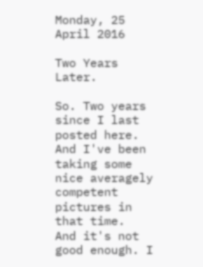Monday, 25 April 2016

Two Years Later.

So. Two years since I last posted here.
And I've been taking some nice averagely competent pictures in that time.
And it's not good enough. I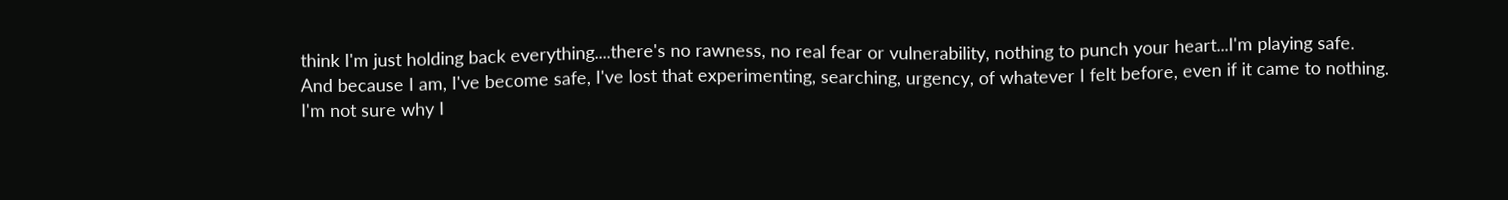think I'm just holding back everything....there's no rawness, no real fear or vulnerability, nothing to punch your heart...I'm playing safe.
And because I am, I've become safe, I've lost that experimenting, searching, urgency, of whatever I felt before, even if it came to nothing.
I'm not sure why I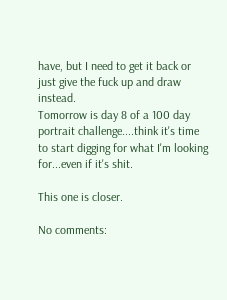have, but I need to get it back or just give the fuck up and draw instead.
Tomorrow is day 8 of a 100 day portrait challenge....think it's time to start digging for what I'm looking for...even if it's shit.

This one is closer.

No comments: